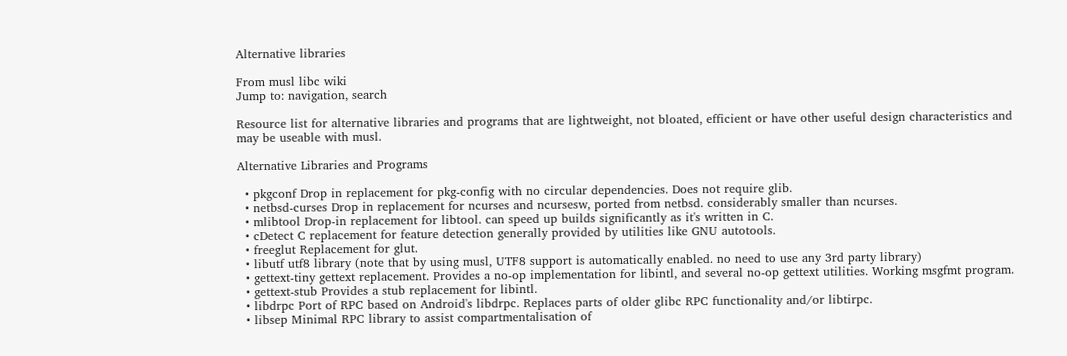Alternative libraries

From musl libc wiki
Jump to: navigation, search

Resource list for alternative libraries and programs that are lightweight, not bloated, efficient or have other useful design characteristics and may be useable with musl.

Alternative Libraries and Programs

  • pkgconf Drop in replacement for pkg-config with no circular dependencies. Does not require glib.
  • netbsd-curses Drop in replacement for ncurses and ncursesw, ported from netbsd. considerably smaller than ncurses.
  • mlibtool Drop-in replacement for libtool. can speed up builds significantly as it's written in C.
  • cDetect C replacement for feature detection generally provided by utilities like GNU autotools.
  • freeglut Replacement for glut.
  • libutf utf8 library (note that by using musl, UTF8 support is automatically enabled. no need to use any 3rd party library)
  • gettext-tiny gettext replacement. Provides a no-op implementation for libintl, and several no-op gettext utilities. Working msgfmt program.
  • gettext-stub Provides a stub replacement for libintl.
  • libdrpc Port of RPC based on Android's libdrpc. Replaces parts of older glibc RPC functionality and/or libtirpc.
  • libsep Minimal RPC library to assist compartmentalisation of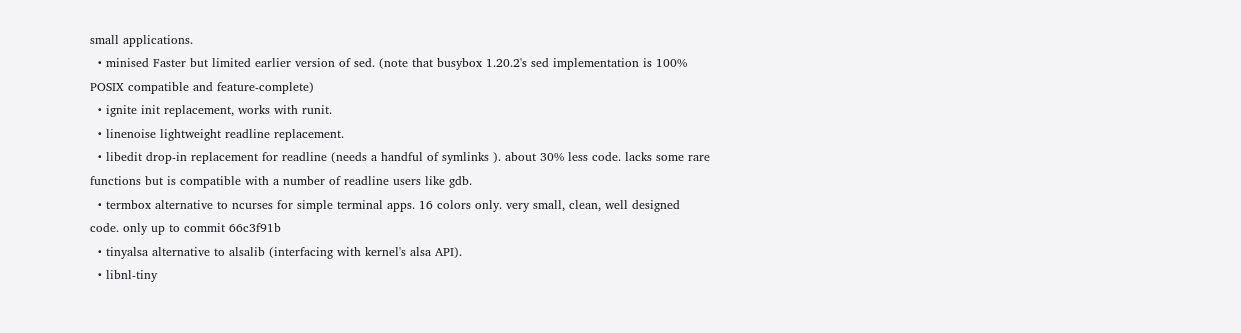small applications.
  • minised Faster but limited earlier version of sed. (note that busybox 1.20.2's sed implementation is 100% POSIX compatible and feature-complete)
  • ignite init replacement, works with runit.
  • linenoise lightweight readline replacement.
  • libedit drop-in replacement for readline (needs a handful of symlinks ). about 30% less code. lacks some rare functions but is compatible with a number of readline users like gdb.
  • termbox alternative to ncurses for simple terminal apps. 16 colors only. very small, clean, well designed code. only up to commit 66c3f91b
  • tinyalsa alternative to alsalib (interfacing with kernel's alsa API).
  • libnl-tiny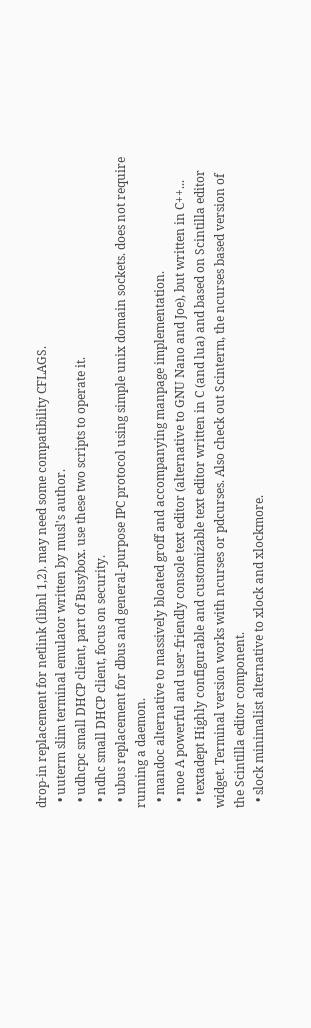drop-in replacement for netlink (libnl 1,2). may need some compatibility CFLAGS.
  • uuterm slim terminal emulator written by musl's author.
  • udhcpc small DHCP client, part of Busybox. use these two scripts to operate it.
  • ndhc small DHCP client, focus on security.
  • ubus replacement for dbus and general-purpose IPC protocol using simple unix domain sockets. does not require running a daemon.
  • mandoc alternative to massively bloated groff and accompanying manpage implementation.
  • moe A powerful and user-friendly console text editor (alternative to GNU Nano and Joe), but written in C++...
  • textadept Highly configurable and customizable text editor written in C (and lua) and based on Scintilla editor widget. Terminal version works with ncurses or pdcurses. Also check out Scinterm, the ncurses based version of the Scintilla editor component.
  • slock minimalist alternative to xlock and xlockmore.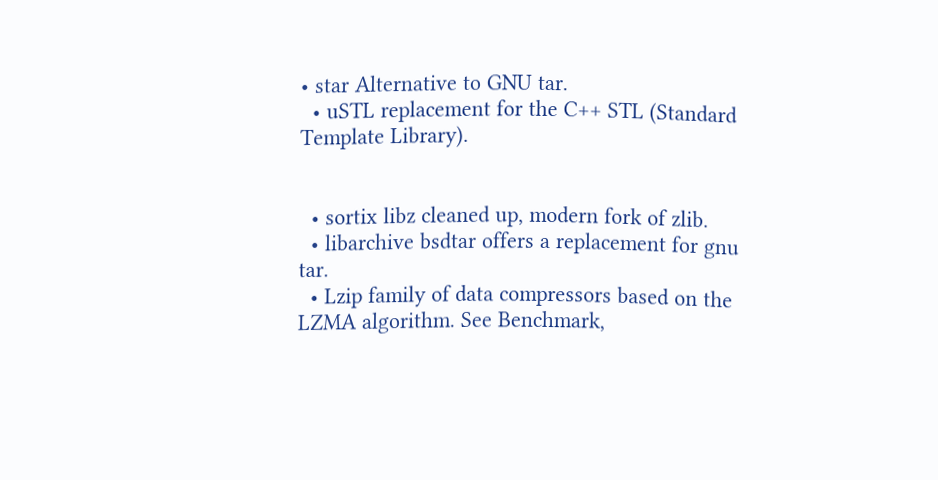• star Alternative to GNU tar.
  • uSTL replacement for the C++ STL (Standard Template Library).


  • sortix libz cleaned up, modern fork of zlib.
  • libarchive bsdtar offers a replacement for gnu tar.
  • Lzip family of data compressors based on the LZMA algorithm. See Benchmark,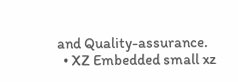and Quality-assurance.
  • XZ Embedded small xz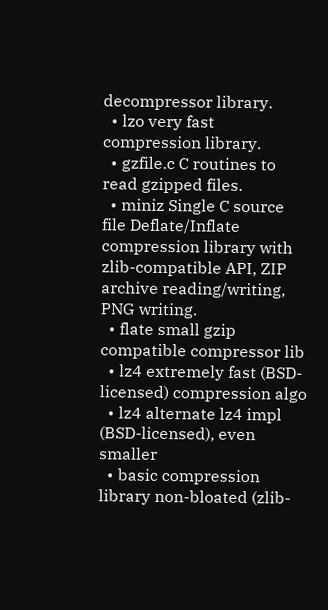decompressor library.
  • lzo very fast compression library.
  • gzfile.c C routines to read gzipped files.
  • miniz Single C source file Deflate/Inflate compression library with zlib-compatible API, ZIP archive reading/writing, PNG writing.
  • flate small gzip compatible compressor lib
  • lz4 extremely fast (BSD-licensed) compression algo
  • lz4 alternate lz4 impl (BSD-licensed), even smaller
  • basic compression library non-bloated (zlib-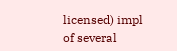licensed) impl of several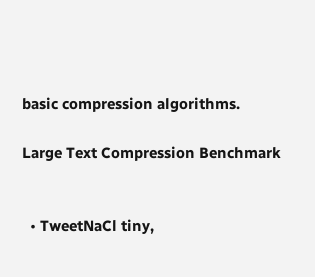basic compression algorithms.

Large Text Compression Benchmark


  • TweetNaCl tiny,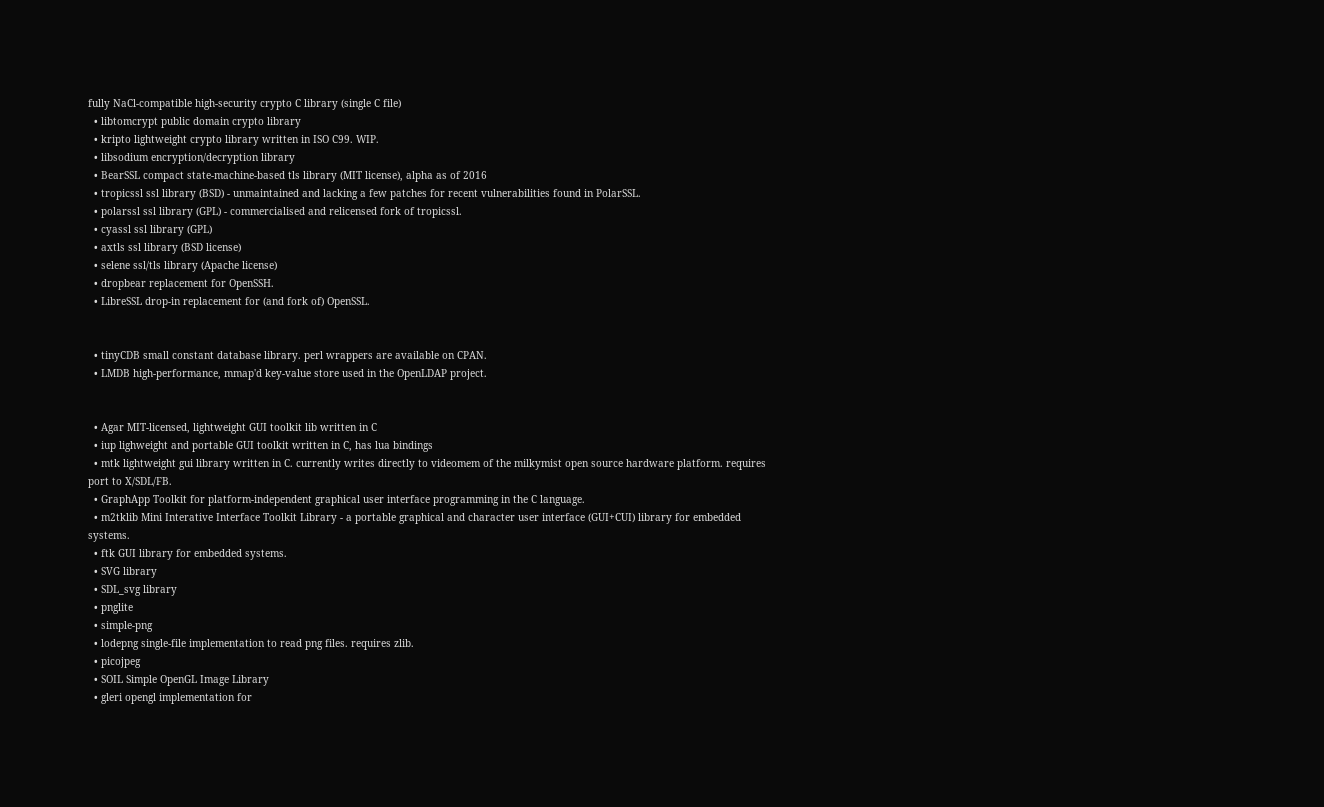fully NaCl-compatible high-security crypto C library (single C file)
  • libtomcrypt public domain crypto library
  • kripto lightweight crypto library written in ISO C99. WIP.
  • libsodium encryption/decryption library
  • BearSSL compact state-machine-based tls library (MIT license), alpha as of 2016
  • tropicssl ssl library (BSD) - unmaintained and lacking a few patches for recent vulnerabilities found in PolarSSL.
  • polarssl ssl library (GPL) - commercialised and relicensed fork of tropicssl.
  • cyassl ssl library (GPL)
  • axtls ssl library (BSD license)
  • selene ssl/tls library (Apache license)
  • dropbear replacement for OpenSSH.
  • LibreSSL drop-in replacement for (and fork of) OpenSSL.


  • tinyCDB small constant database library. perl wrappers are available on CPAN.
  • LMDB high-performance, mmap'd key-value store used in the OpenLDAP project.


  • Agar MIT-licensed, lightweight GUI toolkit lib written in C
  • iup lighweight and portable GUI toolkit written in C, has lua bindings
  • mtk lightweight gui library written in C. currently writes directly to videomem of the milkymist open source hardware platform. requires port to X/SDL/FB.
  • GraphApp Toolkit for platform-independent graphical user interface programming in the C language.
  • m2tklib Mini Interative Interface Toolkit Library - a portable graphical and character user interface (GUI+CUI) library for embedded systems.
  • ftk GUI library for embedded systems.
  • SVG library
  • SDL_svg library
  • pnglite
  • simple-png
  • lodepng single-file implementation to read png files. requires zlib.
  • picojpeg
  • SOIL Simple OpenGL Image Library
  • gleri opengl implementation for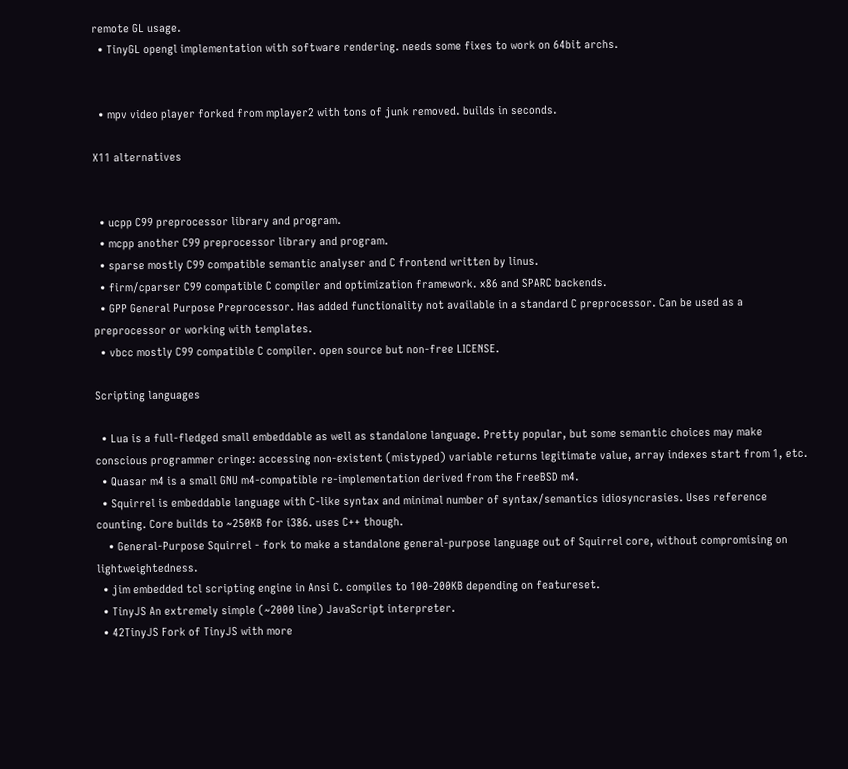remote GL usage.
  • TinyGL opengl implementation with software rendering. needs some fixes to work on 64bit archs.


  • mpv video player forked from mplayer2 with tons of junk removed. builds in seconds.

X11 alternatives


  • ucpp C99 preprocessor library and program.
  • mcpp another C99 preprocessor library and program.
  • sparse mostly C99 compatible semantic analyser and C frontend written by linus.
  • firm/cparser C99 compatible C compiler and optimization framework. x86 and SPARC backends.
  • GPP General Purpose Preprocessor. Has added functionality not available in a standard C preprocessor. Can be used as a preprocessor or working with templates.
  • vbcc mostly C99 compatible C compiler. open source but non-free LICENSE.

Scripting languages

  • Lua is a full-fledged small embeddable as well as standalone language. Pretty popular, but some semantic choices may make conscious programmer cringe: accessing non-existent (mistyped) variable returns legitimate value, array indexes start from 1, etc.
  • Quasar m4 is a small GNU m4-compatible re-implementation derived from the FreeBSD m4.
  • Squirrel is embeddable language with C-like syntax and minimal number of syntax/semantics idiosyncrasies. Uses reference counting. Core builds to ~250KB for i386. uses C++ though.
    • General-Purpose Squirrel - fork to make a standalone general-purpose language out of Squirrel core, without compromising on lightweightedness.
  • jim embedded tcl scripting engine in Ansi C. compiles to 100-200KB depending on featureset.
  • TinyJS An extremely simple (~2000 line) JavaScript interpreter.
  • 42TinyJS Fork of TinyJS with more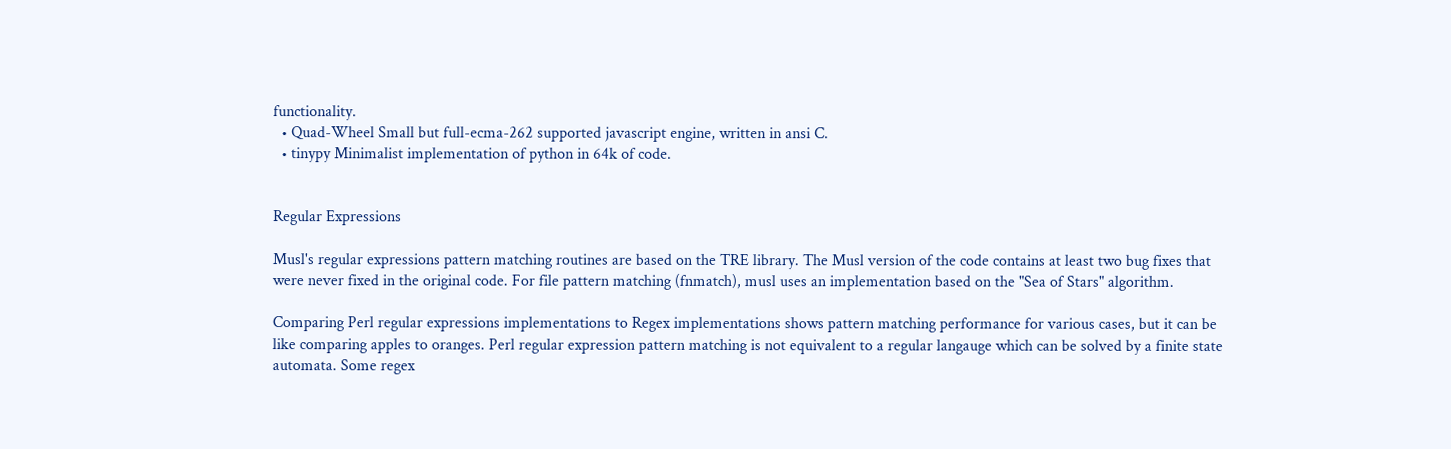functionality.
  • Quad-Wheel Small but full-ecma-262 supported javascript engine, written in ansi C.
  • tinypy Minimalist implementation of python in 64k of code.


Regular Expressions

Musl's regular expressions pattern matching routines are based on the TRE library. The Musl version of the code contains at least two bug fixes that were never fixed in the original code. For file pattern matching (fnmatch), musl uses an implementation based on the "Sea of Stars" algorithm.

Comparing Perl regular expressions implementations to Regex implementations shows pattern matching performance for various cases, but it can be like comparing apples to oranges. Perl regular expression pattern matching is not equivalent to a regular langauge which can be solved by a finite state automata. Some regex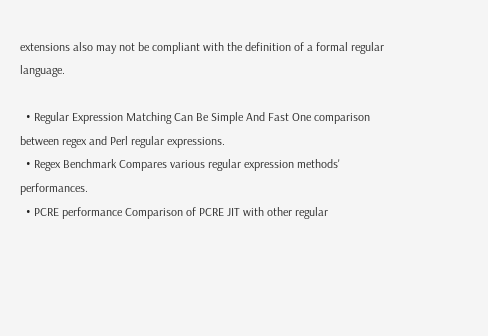extensions also may not be compliant with the definition of a formal regular language.

  • Regular Expression Matching Can Be Simple And Fast One comparison between regex and Perl regular expressions.
  • Regex Benchmark Compares various regular expression methods' performances.
  • PCRE performance Comparison of PCRE JIT with other regular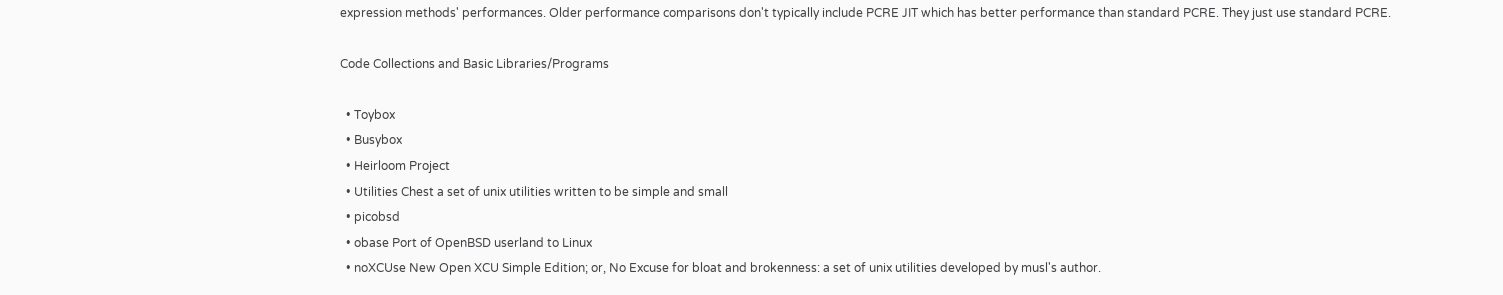expression methods' performances. Older performance comparisons don't typically include PCRE JIT which has better performance than standard PCRE. They just use standard PCRE.

Code Collections and Basic Libraries/Programs

  • Toybox
  • Busybox
  • Heirloom Project
  • Utilities Chest a set of unix utilities written to be simple and small
  • picobsd
  • obase Port of OpenBSD userland to Linux
  • noXCUse New Open XCU Simple Edition; or, No Excuse for bloat and brokenness: a set of unix utilities developed by musl's author.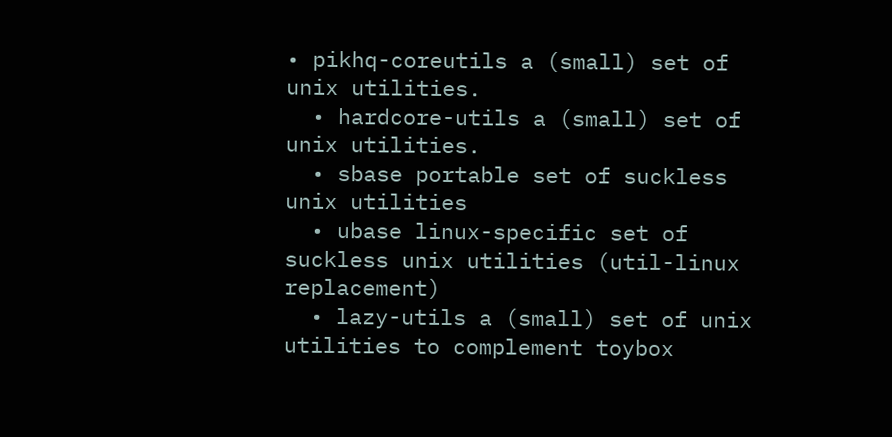• pikhq-coreutils a (small) set of unix utilities.
  • hardcore-utils a (small) set of unix utilities.
  • sbase portable set of suckless unix utilities
  • ubase linux-specific set of suckless unix utilities (util-linux replacement)
  • lazy-utils a (small) set of unix utilities to complement toybox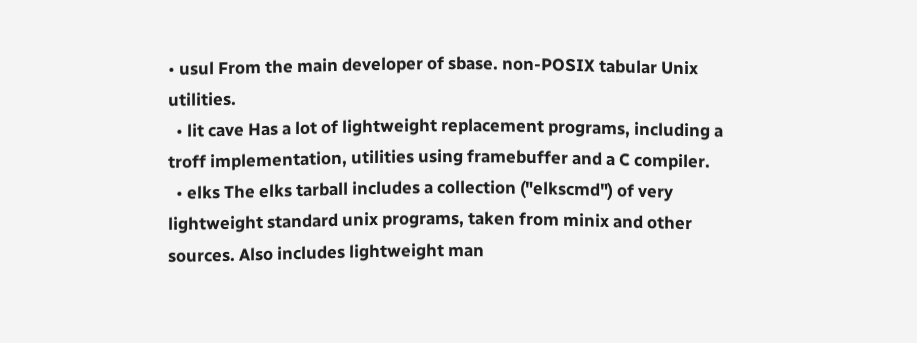• usul From the main developer of sbase. non-POSIX tabular Unix utilities.
  • lit cave Has a lot of lightweight replacement programs, including a troff implementation, utilities using framebuffer and a C compiler.
  • elks The elks tarball includes a collection ("elkscmd") of very lightweight standard unix programs, taken from minix and other sources. Also includes lightweight man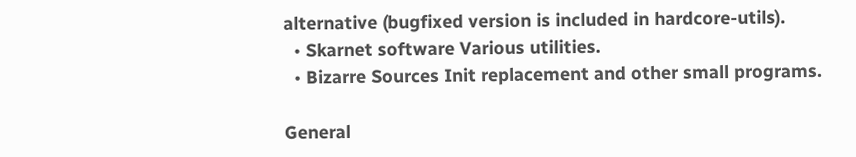alternative (bugfixed version is included in hardcore-utils).
  • Skarnet software Various utilities.
  • Bizarre Sources Init replacement and other small programs.

General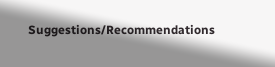Suggestions/Recommendations